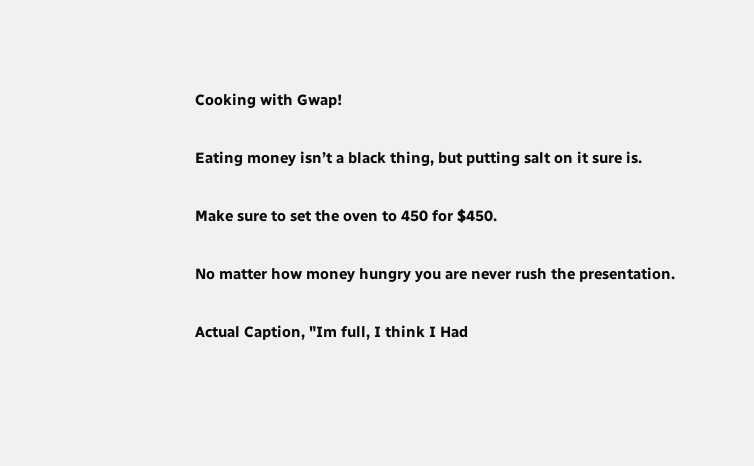Cooking with Gwap!

Eating money isn’t a black thing, but putting salt on it sure is.

Make sure to set the oven to 450 for $450.

No matter how money hungry you are never rush the presentation.

Actual Caption, "Im full, I think I Had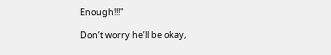Enough!!!"

Don’t worry he’ll be okay,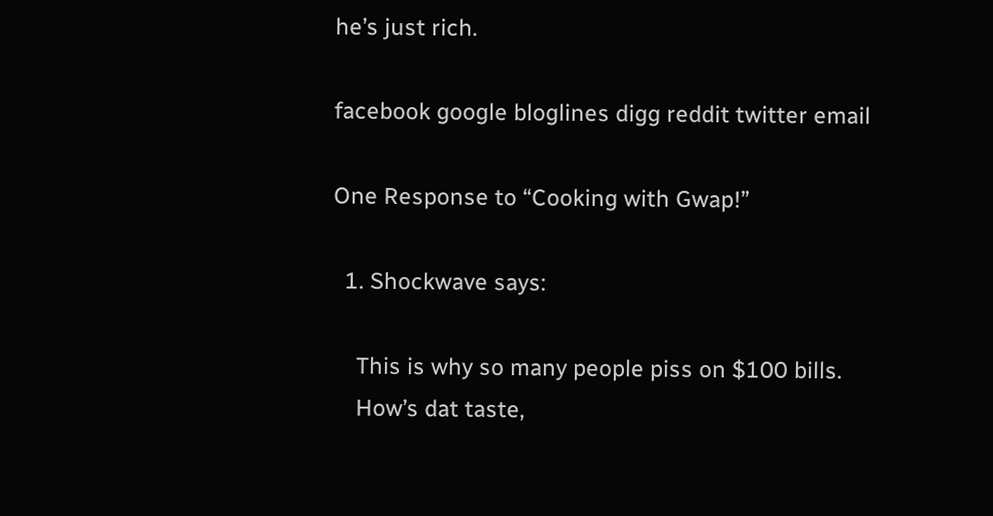he’s just rich.

facebook google bloglines digg reddit twitter email

One Response to “Cooking with Gwap!”

  1. Shockwave says:

    This is why so many people piss on $100 bills.
    How’s dat taste,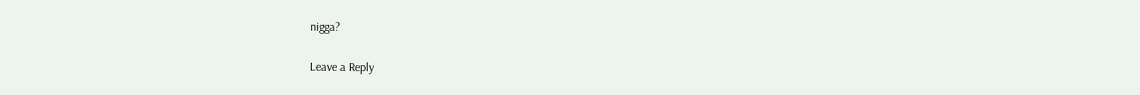nigga?

Leave a Reply